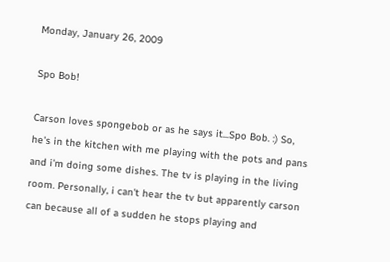Monday, January 26, 2009

Spo Bob!

Carson loves spongebob or as he says it...Spo Bob. :) So, he's in the kitchen with me playing with the pots and pans and i'm doing some dishes. The tv is playing in the living room. Personally, i can't hear the tv but apparently carson can because all of a sudden he stops playing and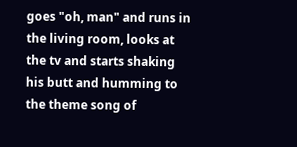goes "oh, man" and runs in the living room, looks at the tv and starts shaking his butt and humming to the theme song of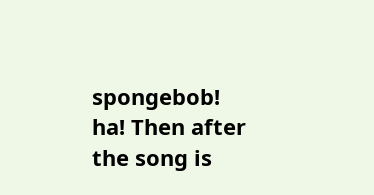spongebob! ha! Then after the song is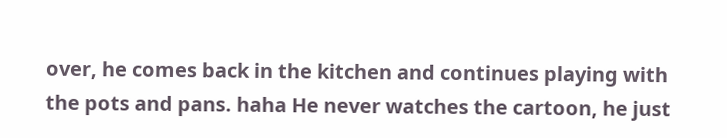over, he comes back in the kitchen and continues playing with the pots and pans. haha He never watches the cartoon, he just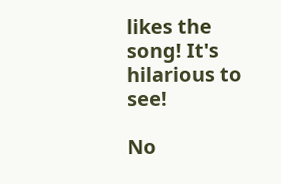likes the song! It's hilarious to see!

No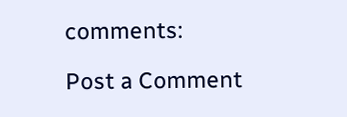comments:

Post a Comment